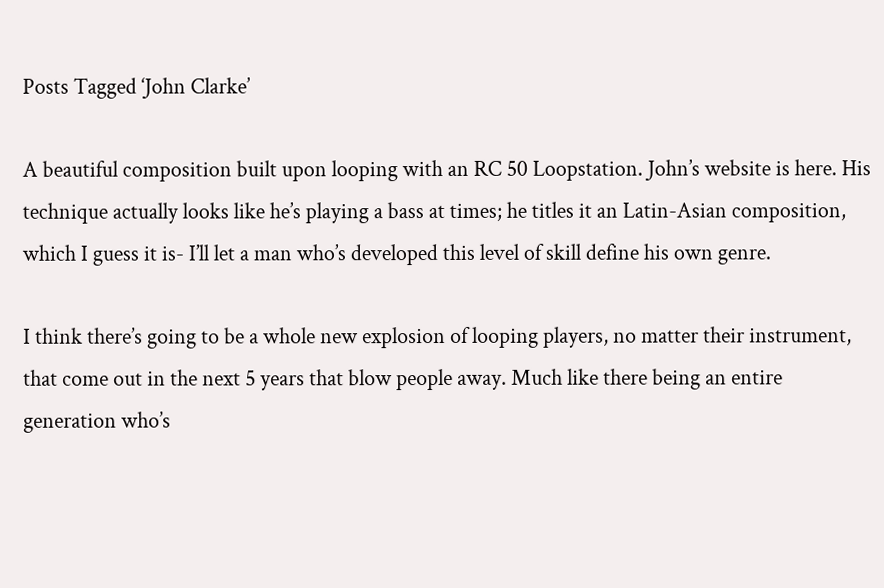Posts Tagged ‘John Clarke’

A beautiful composition built upon looping with an RC 50 Loopstation. John’s website is here. His technique actually looks like he’s playing a bass at times; he titles it an Latin-Asian composition, which I guess it is- I’ll let a man who’s developed this level of skill define his own genre.

I think there’s going to be a whole new explosion of looping players, no matter their instrument, that come out in the next 5 years that blow people away. Much like there being an entire generation who’s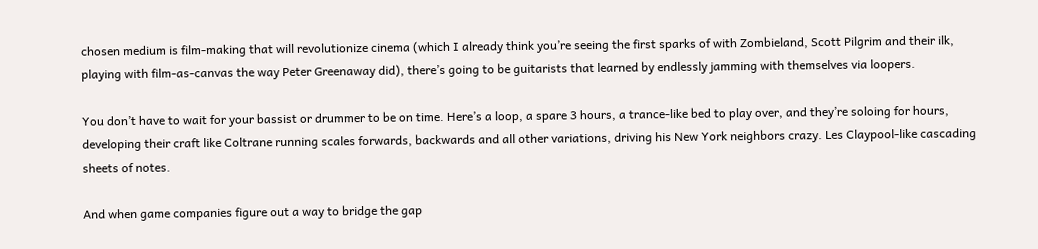chosen medium is film-making that will revolutionize cinema (which I already think you’re seeing the first sparks of with Zombieland, Scott Pilgrim and their ilk, playing with film-as-canvas the way Peter Greenaway did), there’s going to be guitarists that learned by endlessly jamming with themselves via loopers.

You don’t have to wait for your bassist or drummer to be on time. Here’s a loop, a spare 3 hours, a trance-like bed to play over, and they’re soloing for hours, developing their craft like Coltrane running scales forwards, backwards and all other variations, driving his New York neighbors crazy. Les Claypool-like cascading sheets of notes.

And when game companies figure out a way to bridge the gap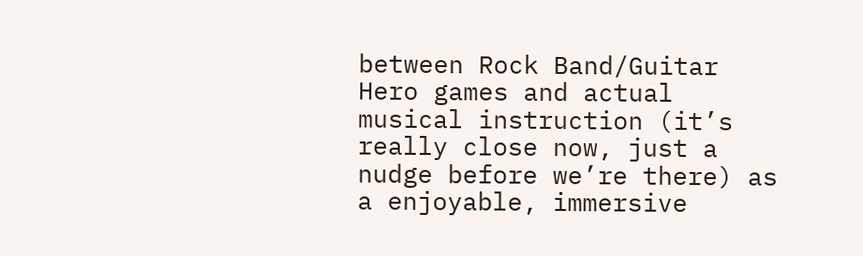between Rock Band/Guitar Hero games and actual musical instruction (it’s really close now, just a nudge before we’re there) as a enjoyable, immersive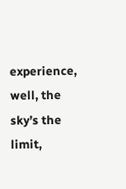experience, well, the sky’s the limit,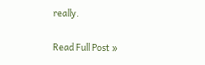really.

Read Full Post »